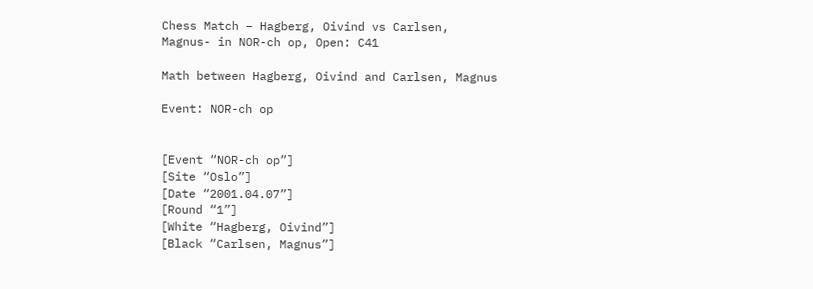Chess Match – Hagberg, Oivind vs Carlsen, Magnus- in NOR-ch op, Open: C41

Math between Hagberg, Oivind and Carlsen, Magnus

Event: NOR-ch op


[Event “NOR-ch op”]
[Site “Oslo”]
[Date “2001.04.07”]
[Round “1”]
[White “Hagberg, Oivind”]
[Black “Carlsen, Magnus”]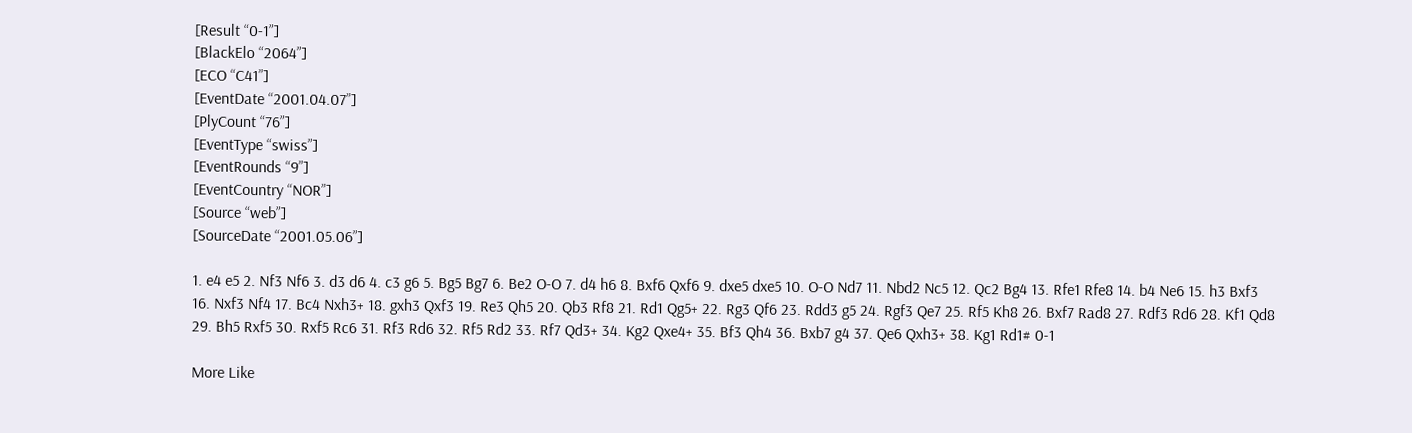[Result “0-1”]
[BlackElo “2064”]
[ECO “C41”]
[EventDate “2001.04.07”]
[PlyCount “76”]
[EventType “swiss”]
[EventRounds “9”]
[EventCountry “NOR”]
[Source “web”]
[SourceDate “2001.05.06”]

1. e4 e5 2. Nf3 Nf6 3. d3 d6 4. c3 g6 5. Bg5 Bg7 6. Be2 O-O 7. d4 h6 8. Bxf6 Qxf6 9. dxe5 dxe5 10. O-O Nd7 11. Nbd2 Nc5 12. Qc2 Bg4 13. Rfe1 Rfe8 14. b4 Ne6 15. h3 Bxf3 16. Nxf3 Nf4 17. Bc4 Nxh3+ 18. gxh3 Qxf3 19. Re3 Qh5 20. Qb3 Rf8 21. Rd1 Qg5+ 22. Rg3 Qf6 23. Rdd3 g5 24. Rgf3 Qe7 25. Rf5 Kh8 26. Bxf7 Rad8 27. Rdf3 Rd6 28. Kf1 Qd8 29. Bh5 Rxf5 30. Rxf5 Rc6 31. Rf3 Rd6 32. Rf5 Rd2 33. Rf7 Qd3+ 34. Kg2 Qxe4+ 35. Bf3 Qh4 36. Bxb7 g4 37. Qe6 Qxh3+ 38. Kg1 Rd1# 0-1

More Like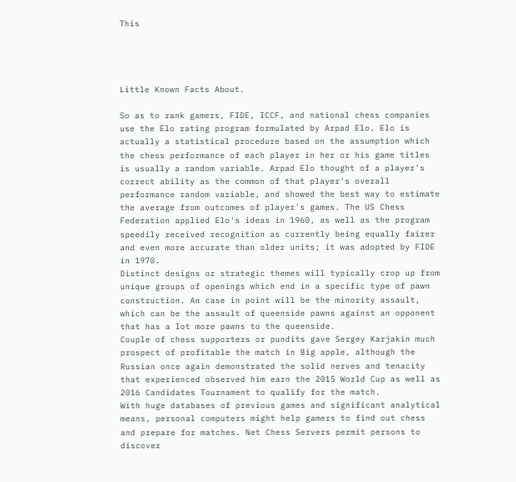This




Little Known Facts About.

So as to rank gamers, FIDE, ICCF, and national chess companies use the Elo rating program formulated by Arpad Elo. Elo is actually a statistical procedure based on the assumption which the chess performance of each player in her or his game titles is usually a random variable. Arpad Elo thought of a player's correct ability as the common of that player's overall performance random variable, and showed the best way to estimate the average from outcomes of player's games. The US Chess Federation applied Elo's ideas in 1960, as well as the program speedily received recognition as currently being equally fairer and even more accurate than older units; it was adopted by FIDE in 1970.
Distinct designs or strategic themes will typically crop up from unique groups of openings which end in a specific type of pawn construction. An case in point will be the minority assault, which can be the assault of queenside pawns against an opponent that has a lot more pawns to the queenside.
Couple of chess supporters or pundits gave Sergey Karjakin much prospect of profitable the match in Big apple, although the Russian once again demonstrated the solid nerves and tenacity that experienced observed him earn the 2015 World Cup as well as 2016 Candidates Tournament to qualify for the match.
With huge databases of previous games and significant analytical means, personal computers might help gamers to find out chess and prepare for matches. Net Chess Servers permit persons to discover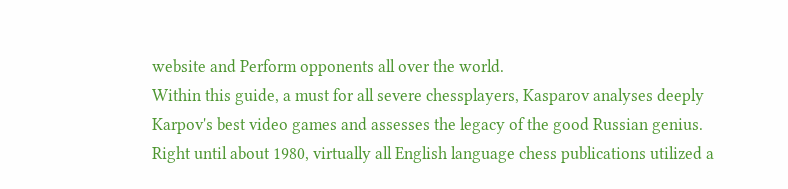website and Perform opponents all over the world.
Within this guide, a must for all severe chessplayers, Kasparov analyses deeply Karpov's best video games and assesses the legacy of the good Russian genius.
Right until about 1980, virtually all English language chess publications utilized a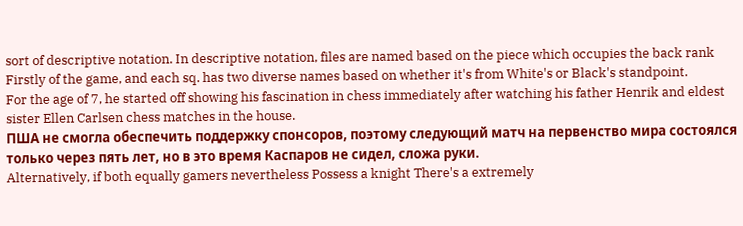sort of descriptive notation. In descriptive notation, files are named based on the piece which occupies the back rank Firstly of the game, and each sq. has two diverse names based on whether it's from White's or Black's standpoint.
For the age of 7, he started off showing his fascination in chess immediately after watching his father Henrik and eldest sister Ellen Carlsen chess matches in the house.
ПША не смогла обеспечить поддержку спонсоров, поэтому следующий матч на первенство мира состоялся только через пять лет, но в это время Каспаров не сидел, сложа руки.
Alternatively, if both equally gamers nevertheless Possess a knight There's a extremely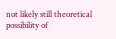not likely still theoretical possibility of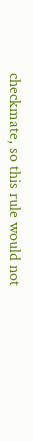checkmate, so this rule would not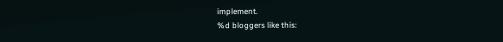implement.
%d bloggers like this: